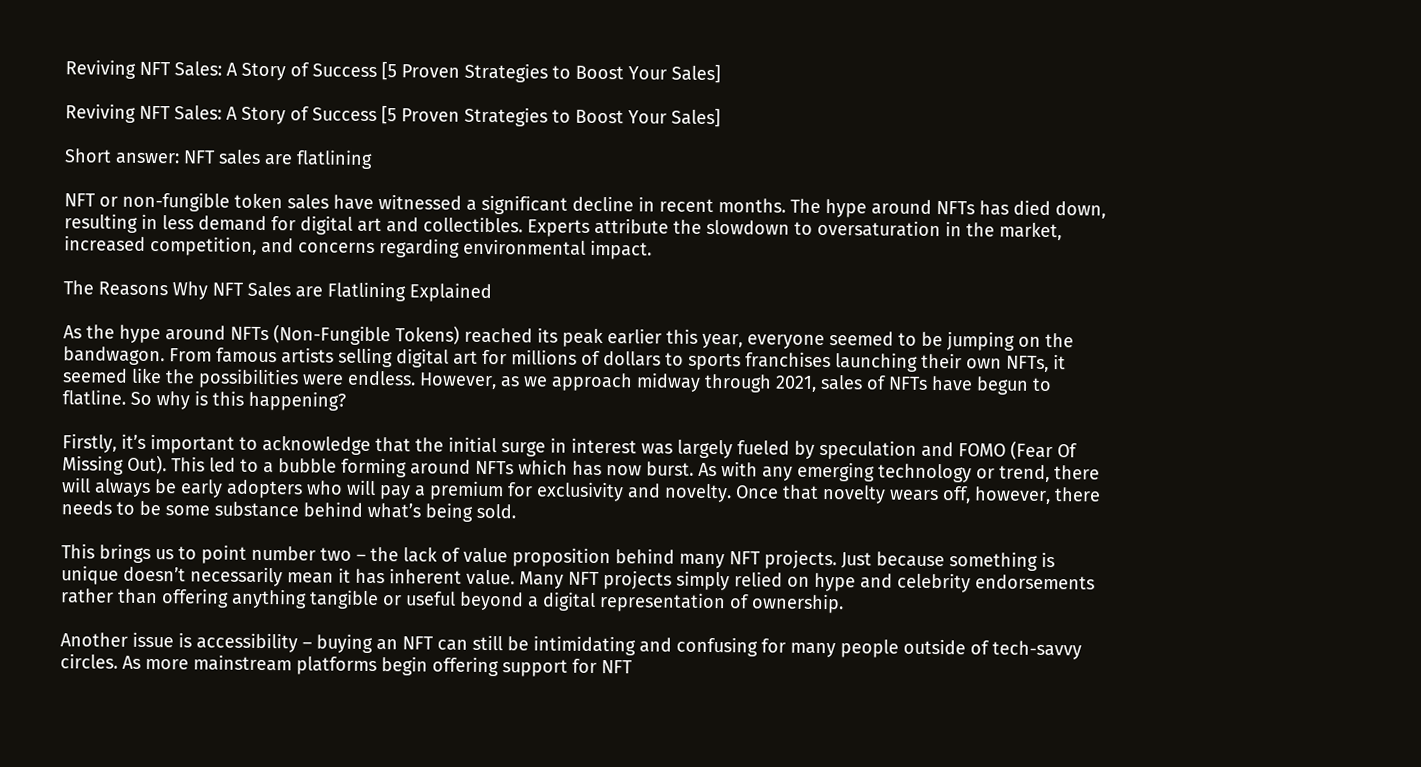Reviving NFT Sales: A Story of Success [5 Proven Strategies to Boost Your Sales]

Reviving NFT Sales: A Story of Success [5 Proven Strategies to Boost Your Sales]

Short answer: NFT sales are flatlining

NFT or non-fungible token sales have witnessed a significant decline in recent months. The hype around NFTs has died down, resulting in less demand for digital art and collectibles. Experts attribute the slowdown to oversaturation in the market, increased competition, and concerns regarding environmental impact.

The Reasons Why NFT Sales are Flatlining Explained

As the hype around NFTs (Non-Fungible Tokens) reached its peak earlier this year, everyone seemed to be jumping on the bandwagon. From famous artists selling digital art for millions of dollars to sports franchises launching their own NFTs, it seemed like the possibilities were endless. However, as we approach midway through 2021, sales of NFTs have begun to flatline. So why is this happening?

Firstly, it’s important to acknowledge that the initial surge in interest was largely fueled by speculation and FOMO (Fear Of Missing Out). This led to a bubble forming around NFTs which has now burst. As with any emerging technology or trend, there will always be early adopters who will pay a premium for exclusivity and novelty. Once that novelty wears off, however, there needs to be some substance behind what’s being sold.

This brings us to point number two – the lack of value proposition behind many NFT projects. Just because something is unique doesn’t necessarily mean it has inherent value. Many NFT projects simply relied on hype and celebrity endorsements rather than offering anything tangible or useful beyond a digital representation of ownership.

Another issue is accessibility – buying an NFT can still be intimidating and confusing for many people outside of tech-savvy circles. As more mainstream platforms begin offering support for NFT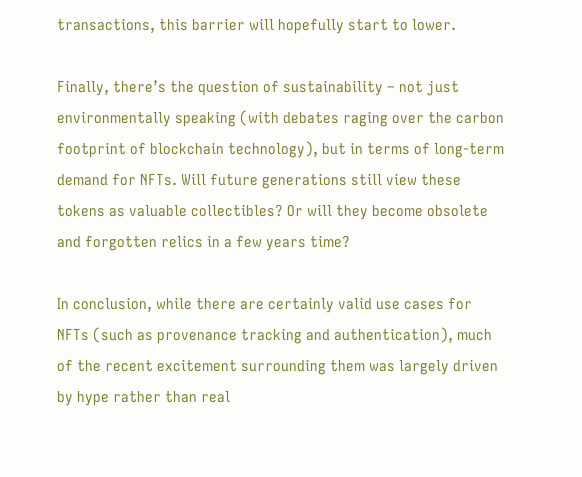transactions, this barrier will hopefully start to lower.

Finally, there’s the question of sustainability – not just environmentally speaking (with debates raging over the carbon footprint of blockchain technology), but in terms of long-term demand for NFTs. Will future generations still view these tokens as valuable collectibles? Or will they become obsolete and forgotten relics in a few years time?

In conclusion, while there are certainly valid use cases for NFTs (such as provenance tracking and authentication), much of the recent excitement surrounding them was largely driven by hype rather than real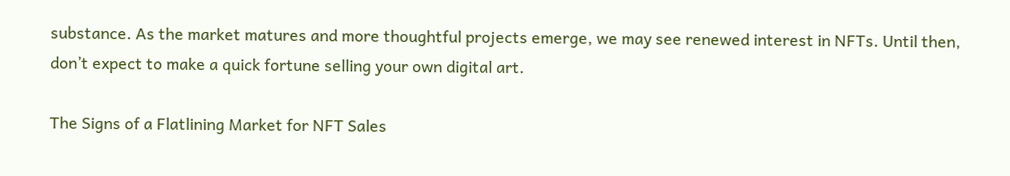substance. As the market matures and more thoughtful projects emerge, we may see renewed interest in NFTs. Until then, don’t expect to make a quick fortune selling your own digital art.

The Signs of a Flatlining Market for NFT Sales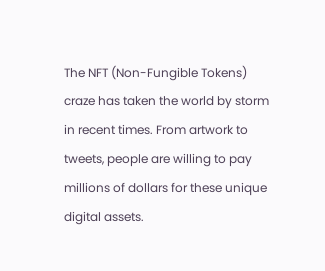The NFT (Non-Fungible Tokens) craze has taken the world by storm in recent times. From artwork to tweets, people are willing to pay millions of dollars for these unique digital assets.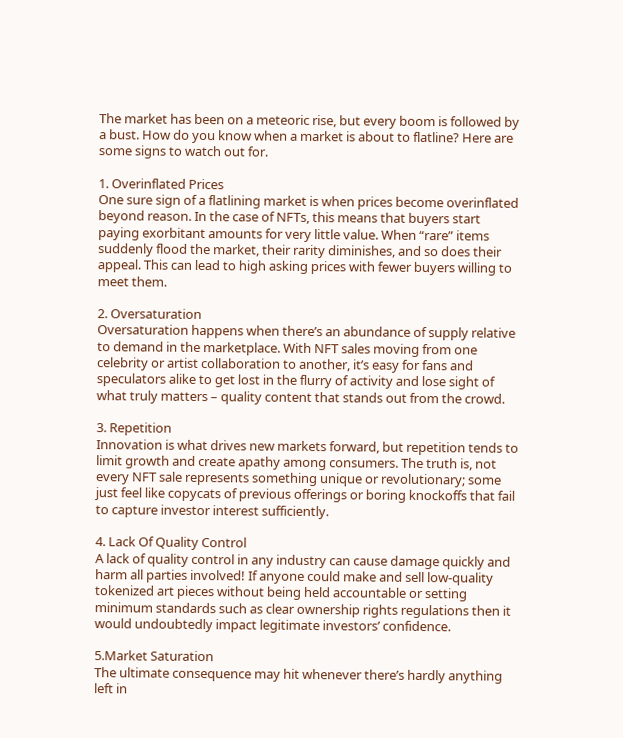The market has been on a meteoric rise, but every boom is followed by a bust. How do you know when a market is about to flatline? Here are some signs to watch out for.

1. Overinflated Prices
One sure sign of a flatlining market is when prices become overinflated beyond reason. In the case of NFTs, this means that buyers start paying exorbitant amounts for very little value. When “rare” items suddenly flood the market, their rarity diminishes, and so does their appeal. This can lead to high asking prices with fewer buyers willing to meet them.

2. Oversaturation
Oversaturation happens when there’s an abundance of supply relative to demand in the marketplace. With NFT sales moving from one celebrity or artist collaboration to another, it’s easy for fans and speculators alike to get lost in the flurry of activity and lose sight of what truly matters – quality content that stands out from the crowd.

3. Repetition
Innovation is what drives new markets forward, but repetition tends to limit growth and create apathy among consumers. The truth is, not every NFT sale represents something unique or revolutionary; some just feel like copycats of previous offerings or boring knockoffs that fail to capture investor interest sufficiently.

4. Lack Of Quality Control
A lack of quality control in any industry can cause damage quickly and harm all parties involved! If anyone could make and sell low-quality tokenized art pieces without being held accountable or setting minimum standards such as clear ownership rights regulations then it would undoubtedly impact legitimate investors’ confidence.

5.Market Saturation
The ultimate consequence may hit whenever there’s hardly anything left in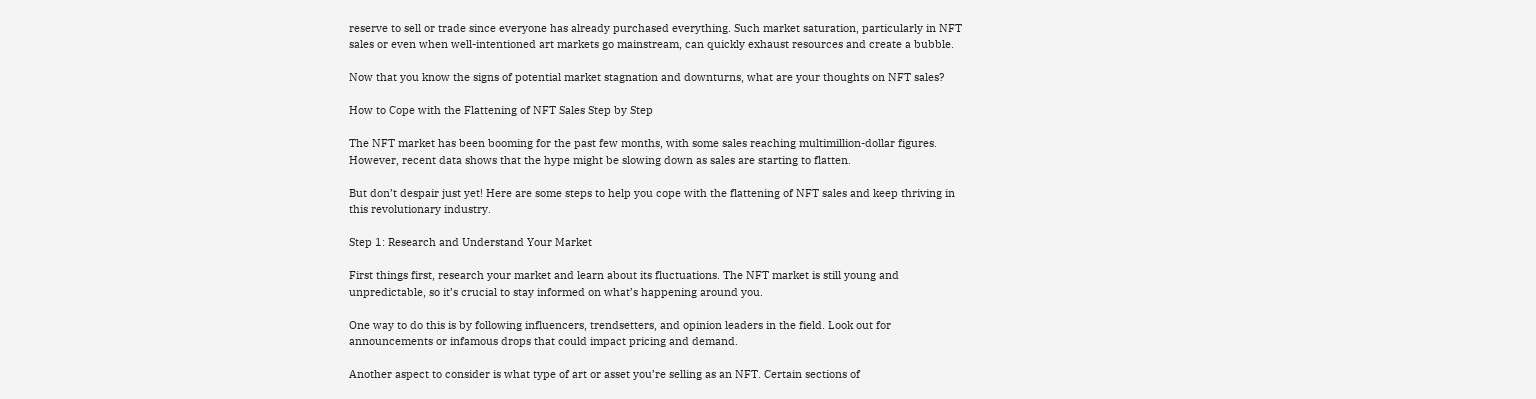reserve to sell or trade since everyone has already purchased everything. Such market saturation, particularly in NFT sales or even when well-intentioned art markets go mainstream, can quickly exhaust resources and create a bubble.

Now that you know the signs of potential market stagnation and downturns, what are your thoughts on NFT sales?

How to Cope with the Flattening of NFT Sales Step by Step

The NFT market has been booming for the past few months, with some sales reaching multimillion-dollar figures. However, recent data shows that the hype might be slowing down as sales are starting to flatten.

But don’t despair just yet! Here are some steps to help you cope with the flattening of NFT sales and keep thriving in this revolutionary industry.

Step 1: Research and Understand Your Market

First things first, research your market and learn about its fluctuations. The NFT market is still young and unpredictable, so it’s crucial to stay informed on what’s happening around you.

One way to do this is by following influencers, trendsetters, and opinion leaders in the field. Look out for announcements or infamous drops that could impact pricing and demand.

Another aspect to consider is what type of art or asset you’re selling as an NFT. Certain sections of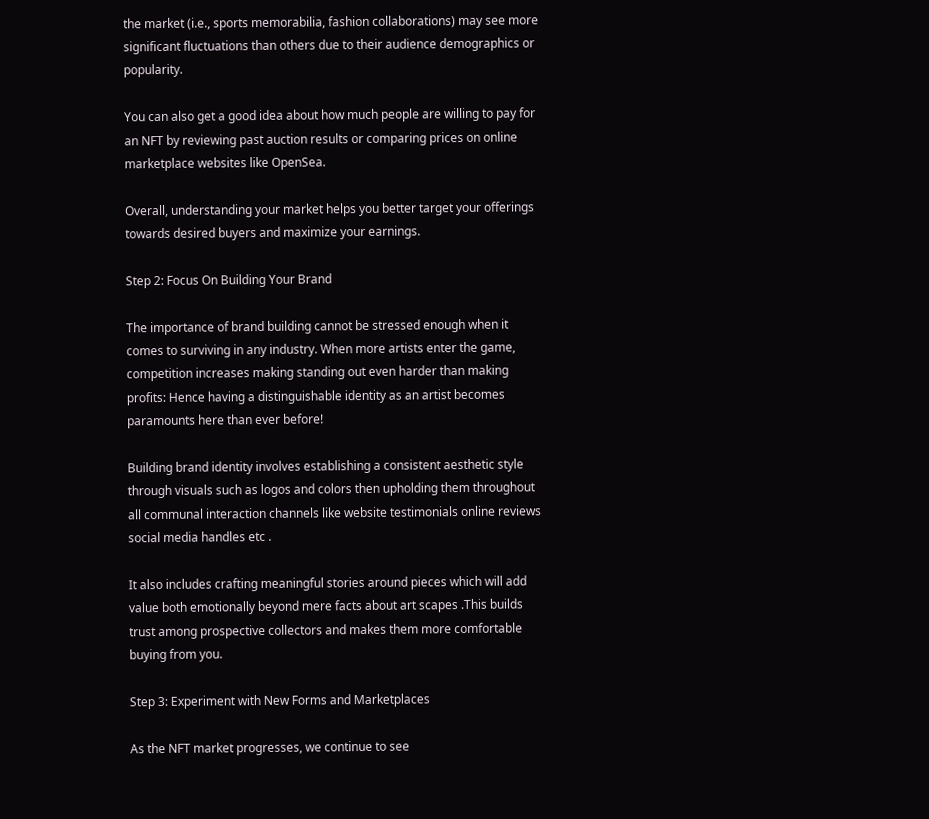the market (i.e., sports memorabilia, fashion collaborations) may see more significant fluctuations than others due to their audience demographics or popularity.

You can also get a good idea about how much people are willing to pay for an NFT by reviewing past auction results or comparing prices on online marketplace websites like OpenSea.

Overall, understanding your market helps you better target your offerings towards desired buyers and maximize your earnings.

Step 2: Focus On Building Your Brand

The importance of brand building cannot be stressed enough when it comes to surviving in any industry. When more artists enter the game, competition increases making standing out even harder than making profits: Hence having a distinguishable identity as an artist becomes paramounts here than ever before!

Building brand identity involves establishing a consistent aesthetic style through visuals such as logos and colors then upholding them throughout all communal interaction channels like website testimonials online reviews social media handles etc .

It also includes crafting meaningful stories around pieces which will add value both emotionally beyond mere facts about art scapes .This builds trust among prospective collectors and makes them more comfortable buying from you.

Step 3: Experiment with New Forms and Marketplaces

As the NFT market progresses, we continue to see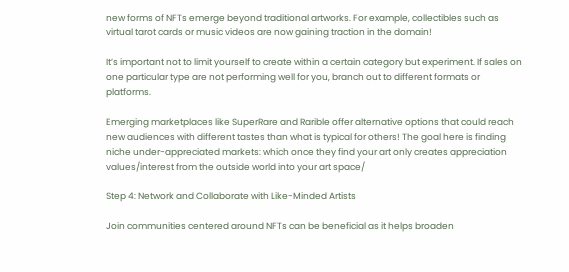new forms of NFTs emerge beyond traditional artworks. For example, collectibles such as virtual tarot cards or music videos are now gaining traction in the domain!

It’s important not to limit yourself to create within a certain category but experiment. If sales on one particular type are not performing well for you, branch out to different formats or platforms.

Emerging marketplaces like SuperRare and Rarible offer alternative options that could reach new audiences with different tastes than what is typical for others! The goal here is finding niche under-appreciated markets: which once they find your art only creates appreciation values/interest from the outside world into your art space/

Step 4: Network and Collaborate with Like-Minded Artists

Join communities centered around NFTs can be beneficial as it helps broaden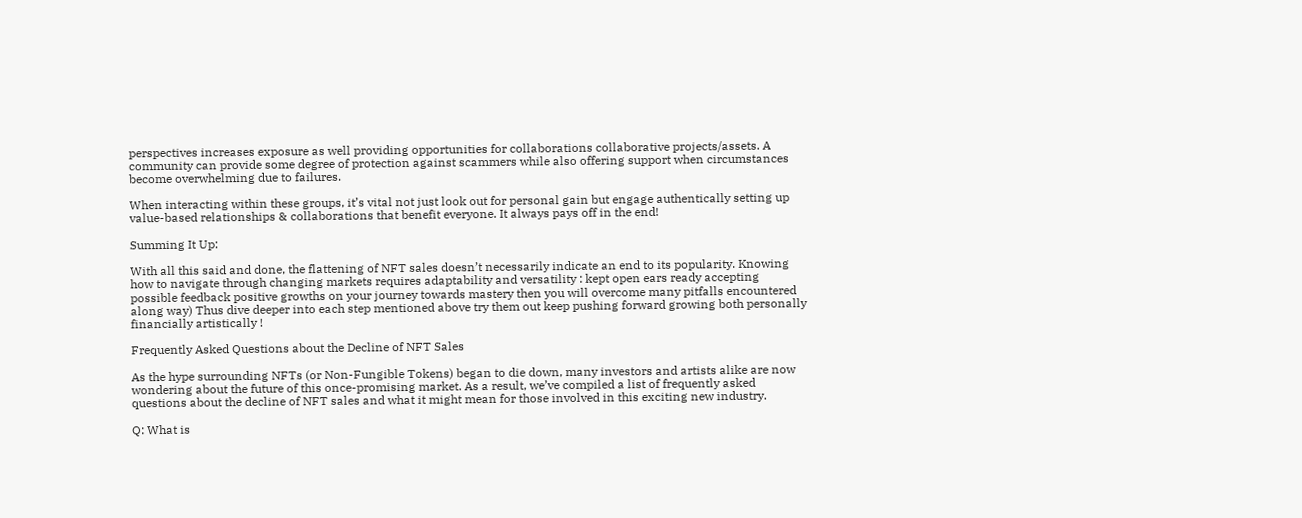perspectives increases exposure as well providing opportunities for collaborations collaborative projects/assets. A community can provide some degree of protection against scammers while also offering support when circumstances become overwhelming due to failures.

When interacting within these groups, it’s vital not just look out for personal gain but engage authentically setting up value-based relationships & collaborations that benefit everyone. It always pays off in the end!

Summing It Up:

With all this said and done, the flattening of NFT sales doesn’t necessarily indicate an end to its popularity. Knowing how to navigate through changing markets requires adaptability and versatility : kept open ears ready accepting possible feedback positive growths on your journey towards mastery then you will overcome many pitfalls encountered along way) Thus dive deeper into each step mentioned above try them out keep pushing forward growing both personally financially artistically !

Frequently Asked Questions about the Decline of NFT Sales

As the hype surrounding NFTs (or Non-Fungible Tokens) began to die down, many investors and artists alike are now wondering about the future of this once-promising market. As a result, we’ve compiled a list of frequently asked questions about the decline of NFT sales and what it might mean for those involved in this exciting new industry.

Q: What is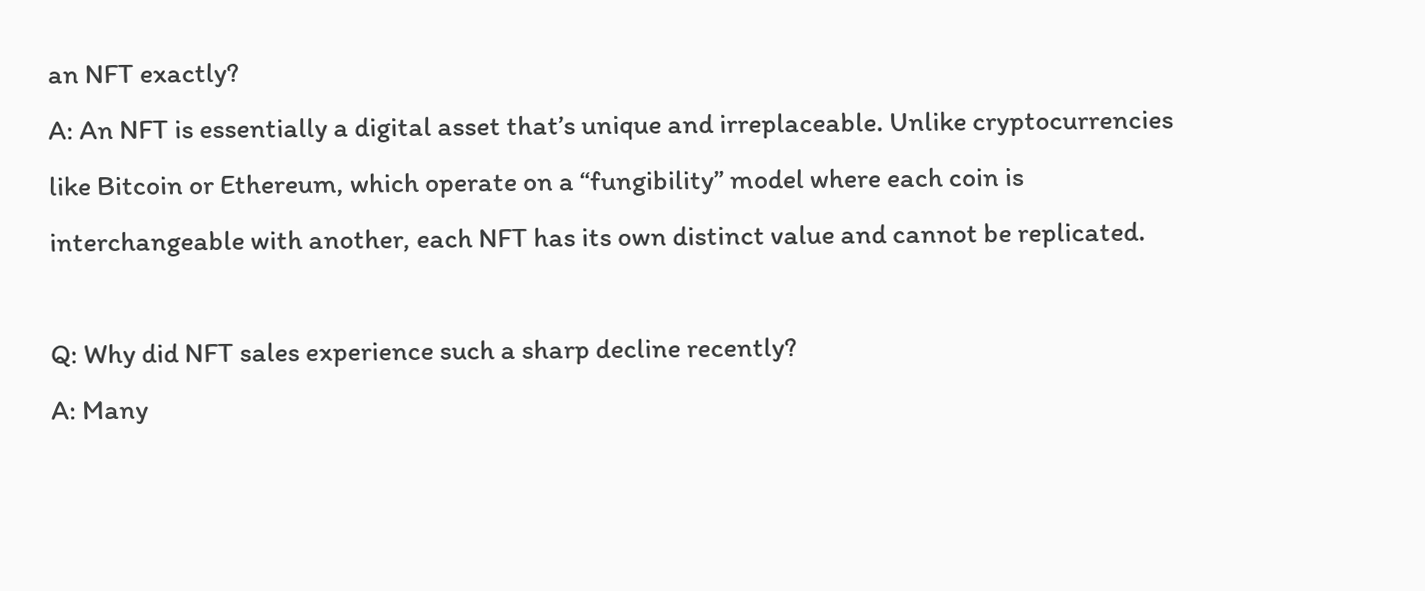an NFT exactly?
A: An NFT is essentially a digital asset that’s unique and irreplaceable. Unlike cryptocurrencies like Bitcoin or Ethereum, which operate on a “fungibility” model where each coin is interchangeable with another, each NFT has its own distinct value and cannot be replicated.

Q: Why did NFT sales experience such a sharp decline recently?
A: Many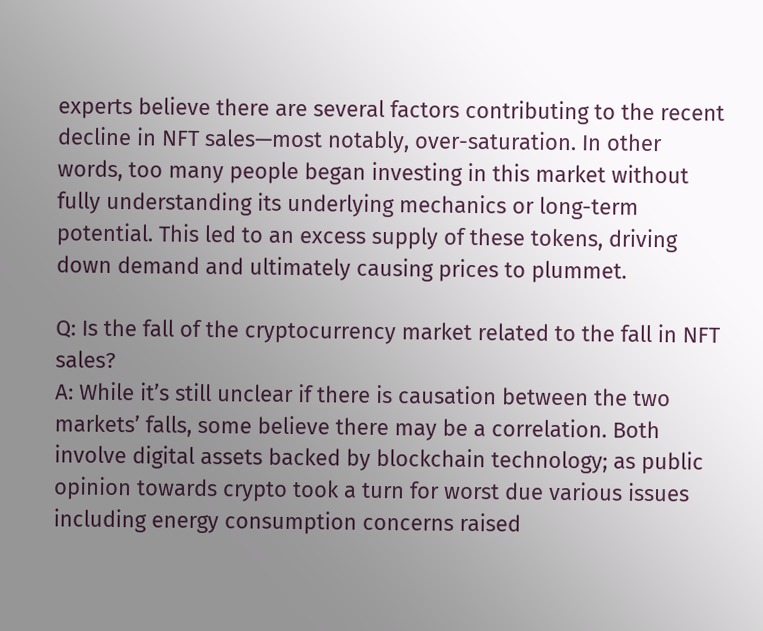experts believe there are several factors contributing to the recent decline in NFT sales—most notably, over-saturation. In other words, too many people began investing in this market without fully understanding its underlying mechanics or long-term potential. This led to an excess supply of these tokens, driving down demand and ultimately causing prices to plummet.

Q: Is the fall of the cryptocurrency market related to the fall in NFT sales?
A: While it’s still unclear if there is causation between the two markets’ falls, some believe there may be a correlation. Both involve digital assets backed by blockchain technology; as public opinion towards crypto took a turn for worst due various issues including energy consumption concerns raised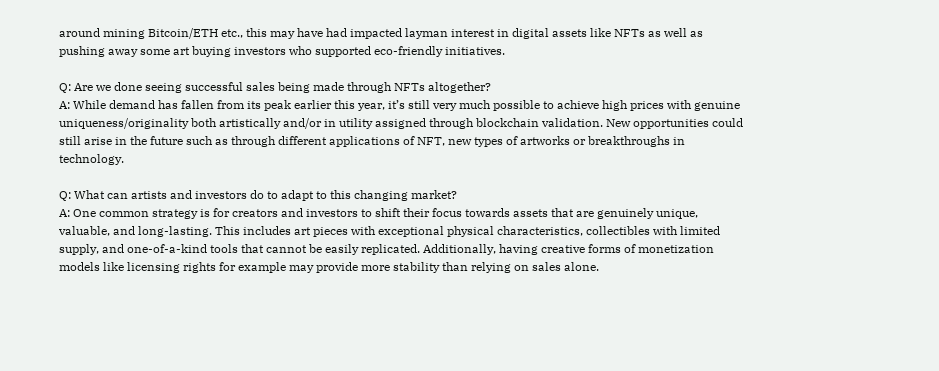around mining Bitcoin/ETH etc., this may have had impacted layman interest in digital assets like NFTs as well as pushing away some art buying investors who supported eco-friendly initiatives.

Q: Are we done seeing successful sales being made through NFTs altogether?
A: While demand has fallen from its peak earlier this year, it’s still very much possible to achieve high prices with genuine uniqueness/originality both artistically and/or in utility assigned through blockchain validation. New opportunities could still arise in the future such as through different applications of NFT, new types of artworks or breakthroughs in technology.

Q: What can artists and investors do to adapt to this changing market?
A: One common strategy is for creators and investors to shift their focus towards assets that are genuinely unique, valuable, and long-lasting. This includes art pieces with exceptional physical characteristics, collectibles with limited supply, and one-of-a-kind tools that cannot be easily replicated. Additionally, having creative forms of monetization models like licensing rights for example may provide more stability than relying on sales alone.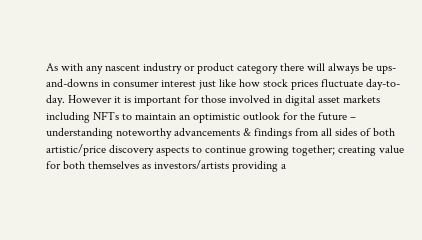As with any nascent industry or product category there will always be ups-and-downs in consumer interest just like how stock prices fluctuate day-to-day. However it is important for those involved in digital asset markets including NFTs to maintain an optimistic outlook for the future – understanding noteworthy advancements & findings from all sides of both artistic/price discovery aspects to continue growing together; creating value for both themselves as investors/artists providing a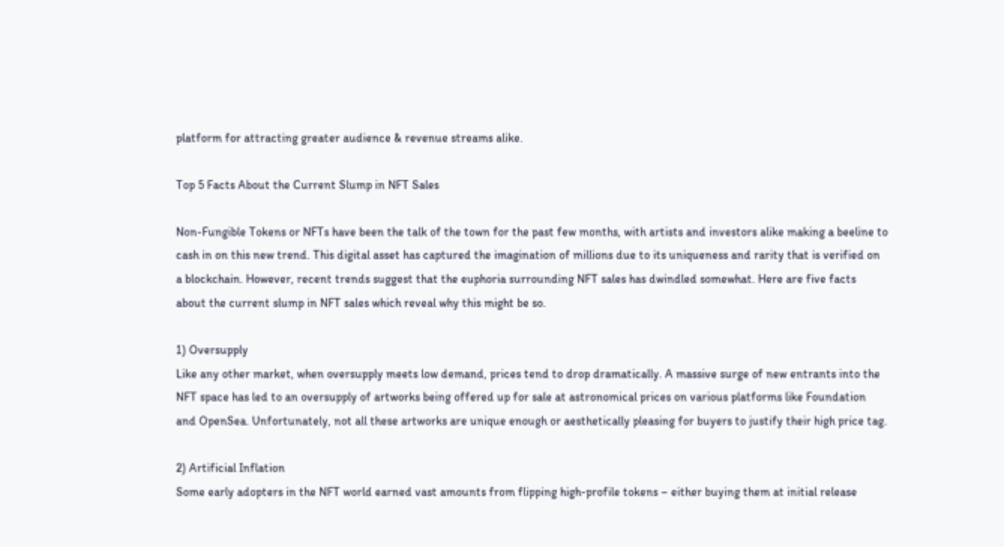platform for attracting greater audience & revenue streams alike.

Top 5 Facts About the Current Slump in NFT Sales

Non-Fungible Tokens or NFTs have been the talk of the town for the past few months, with artists and investors alike making a beeline to cash in on this new trend. This digital asset has captured the imagination of millions due to its uniqueness and rarity that is verified on a blockchain. However, recent trends suggest that the euphoria surrounding NFT sales has dwindled somewhat. Here are five facts about the current slump in NFT sales which reveal why this might be so.

1) Oversupply
Like any other market, when oversupply meets low demand, prices tend to drop dramatically. A massive surge of new entrants into the NFT space has led to an oversupply of artworks being offered up for sale at astronomical prices on various platforms like Foundation and OpenSea. Unfortunately, not all these artworks are unique enough or aesthetically pleasing for buyers to justify their high price tag.

2) Artificial Inflation
Some early adopters in the NFT world earned vast amounts from flipping high-profile tokens – either buying them at initial release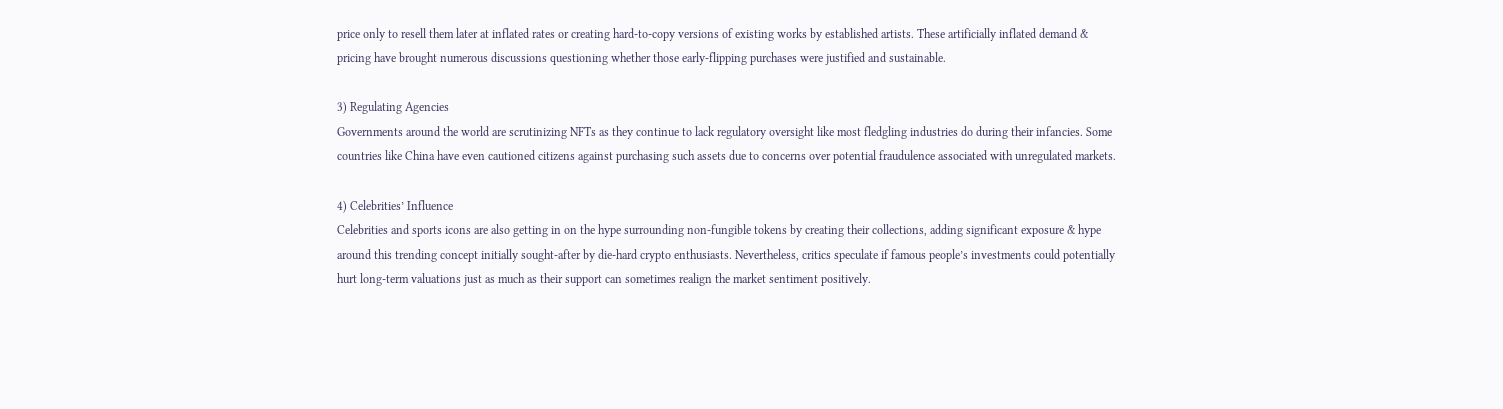price only to resell them later at inflated rates or creating hard-to-copy versions of existing works by established artists. These artificially inflated demand & pricing have brought numerous discussions questioning whether those early-flipping purchases were justified and sustainable.

3) Regulating Agencies
Governments around the world are scrutinizing NFTs as they continue to lack regulatory oversight like most fledgling industries do during their infancies. Some countries like China have even cautioned citizens against purchasing such assets due to concerns over potential fraudulence associated with unregulated markets.

4) Celebrities’ Influence
Celebrities and sports icons are also getting in on the hype surrounding non-fungible tokens by creating their collections, adding significant exposure & hype around this trending concept initially sought-after by die-hard crypto enthusiasts. Nevertheless, critics speculate if famous people’s investments could potentially hurt long-term valuations just as much as their support can sometimes realign the market sentiment positively.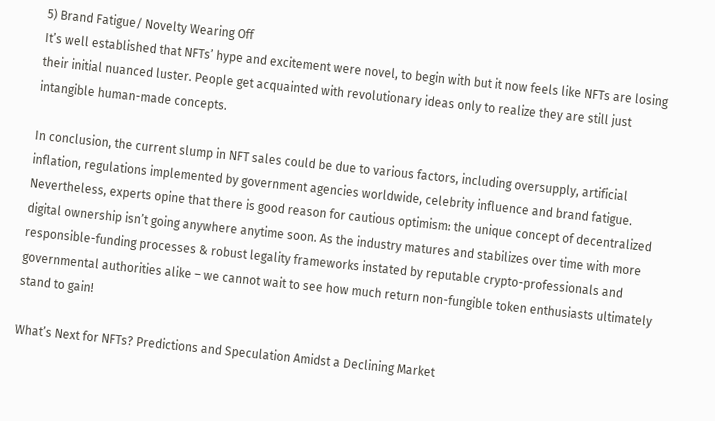5) Brand Fatigue/ Novelty Wearing Off
It’s well established that NFTs’ hype and excitement were novel, to begin with but it now feels like NFTs are losing their initial nuanced luster. People get acquainted with revolutionary ideas only to realize they are still just intangible human-made concepts.

In conclusion, the current slump in NFT sales could be due to various factors, including oversupply, artificial inflation, regulations implemented by government agencies worldwide, celebrity influence and brand fatigue. Nevertheless, experts opine that there is good reason for cautious optimism: the unique concept of decentralized digital ownership isn’t going anywhere anytime soon. As the industry matures and stabilizes over time with more responsible-funding processes & robust legality frameworks instated by reputable crypto-professionals and governmental authorities alike – we cannot wait to see how much return non-fungible token enthusiasts ultimately stand to gain!

What’s Next for NFTs? Predictions and Speculation Amidst a Declining Market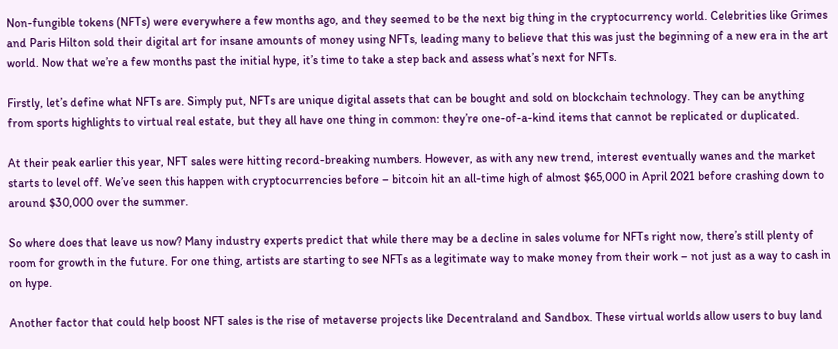Non-fungible tokens (NFTs) were everywhere a few months ago, and they seemed to be the next big thing in the cryptocurrency world. Celebrities like Grimes and Paris Hilton sold their digital art for insane amounts of money using NFTs, leading many to believe that this was just the beginning of a new era in the art world. Now that we’re a few months past the initial hype, it’s time to take a step back and assess what’s next for NFTs.

Firstly, let’s define what NFTs are. Simply put, NFTs are unique digital assets that can be bought and sold on blockchain technology. They can be anything from sports highlights to virtual real estate, but they all have one thing in common: they’re one-of-a-kind items that cannot be replicated or duplicated.

At their peak earlier this year, NFT sales were hitting record-breaking numbers. However, as with any new trend, interest eventually wanes and the market starts to level off. We’ve seen this happen with cryptocurrencies before – bitcoin hit an all-time high of almost $65,000 in April 2021 before crashing down to around $30,000 over the summer.

So where does that leave us now? Many industry experts predict that while there may be a decline in sales volume for NFTs right now, there’s still plenty of room for growth in the future. For one thing, artists are starting to see NFTs as a legitimate way to make money from their work – not just as a way to cash in on hype.

Another factor that could help boost NFT sales is the rise of metaverse projects like Decentraland and Sandbox. These virtual worlds allow users to buy land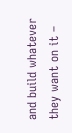and build whatever they want on it –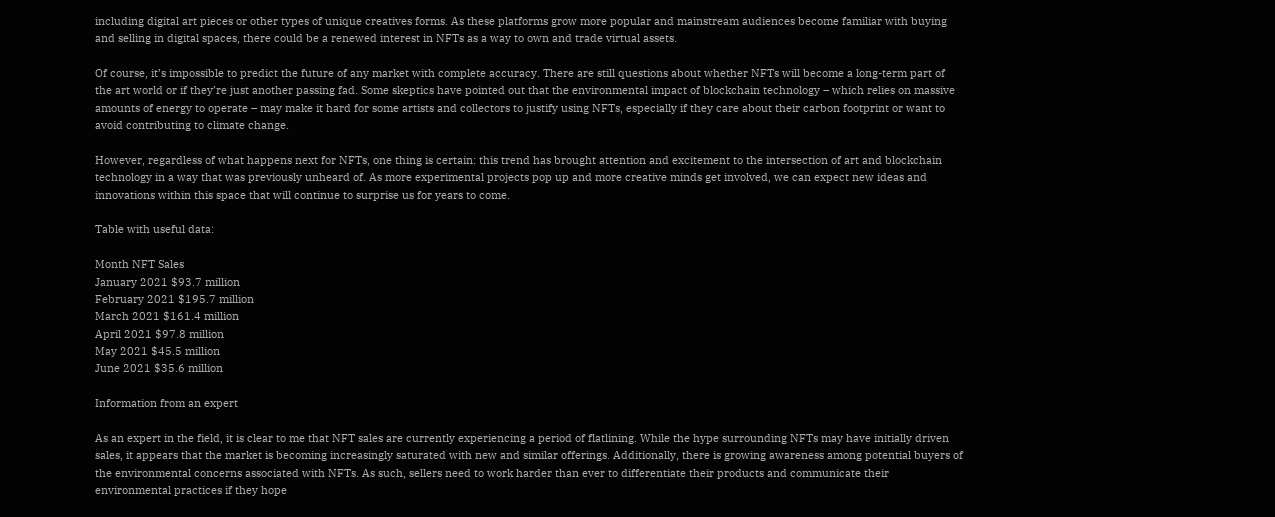including digital art pieces or other types of unique creatives forms. As these platforms grow more popular and mainstream audiences become familiar with buying and selling in digital spaces, there could be a renewed interest in NFTs as a way to own and trade virtual assets.

Of course, it’s impossible to predict the future of any market with complete accuracy. There are still questions about whether NFTs will become a long-term part of the art world or if they’re just another passing fad. Some skeptics have pointed out that the environmental impact of blockchain technology – which relies on massive amounts of energy to operate – may make it hard for some artists and collectors to justify using NFTs, especially if they care about their carbon footprint or want to avoid contributing to climate change.

However, regardless of what happens next for NFTs, one thing is certain: this trend has brought attention and excitement to the intersection of art and blockchain technology in a way that was previously unheard of. As more experimental projects pop up and more creative minds get involved, we can expect new ideas and innovations within this space that will continue to surprise us for years to come.

Table with useful data:

Month NFT Sales
January 2021 $93.7 million
February 2021 $195.7 million
March 2021 $161.4 million
April 2021 $97.8 million
May 2021 $45.5 million
June 2021 $35.6 million

Information from an expert

As an expert in the field, it is clear to me that NFT sales are currently experiencing a period of flatlining. While the hype surrounding NFTs may have initially driven sales, it appears that the market is becoming increasingly saturated with new and similar offerings. Additionally, there is growing awareness among potential buyers of the environmental concerns associated with NFTs. As such, sellers need to work harder than ever to differentiate their products and communicate their environmental practices if they hope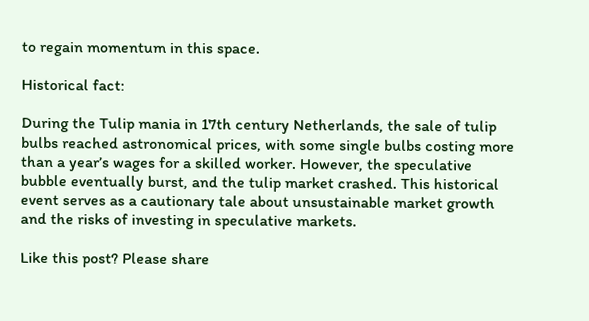to regain momentum in this space.

Historical fact:

During the Tulip mania in 17th century Netherlands, the sale of tulip bulbs reached astronomical prices, with some single bulbs costing more than a year’s wages for a skilled worker. However, the speculative bubble eventually burst, and the tulip market crashed. This historical event serves as a cautionary tale about unsustainable market growth and the risks of investing in speculative markets.

Like this post? Please share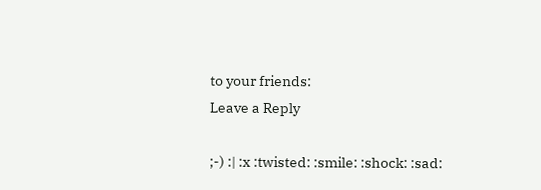to your friends:
Leave a Reply

;-) :| :x :twisted: :smile: :shock: :sad: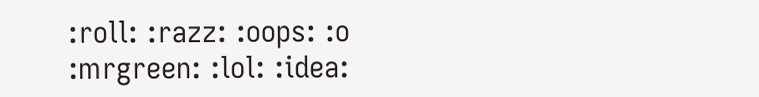:roll: :razz: :oops: :o :mrgreen: :lol: :idea: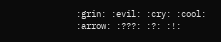:grin: :evil: :cry: :cool: :arrow: :???: :?: :!: